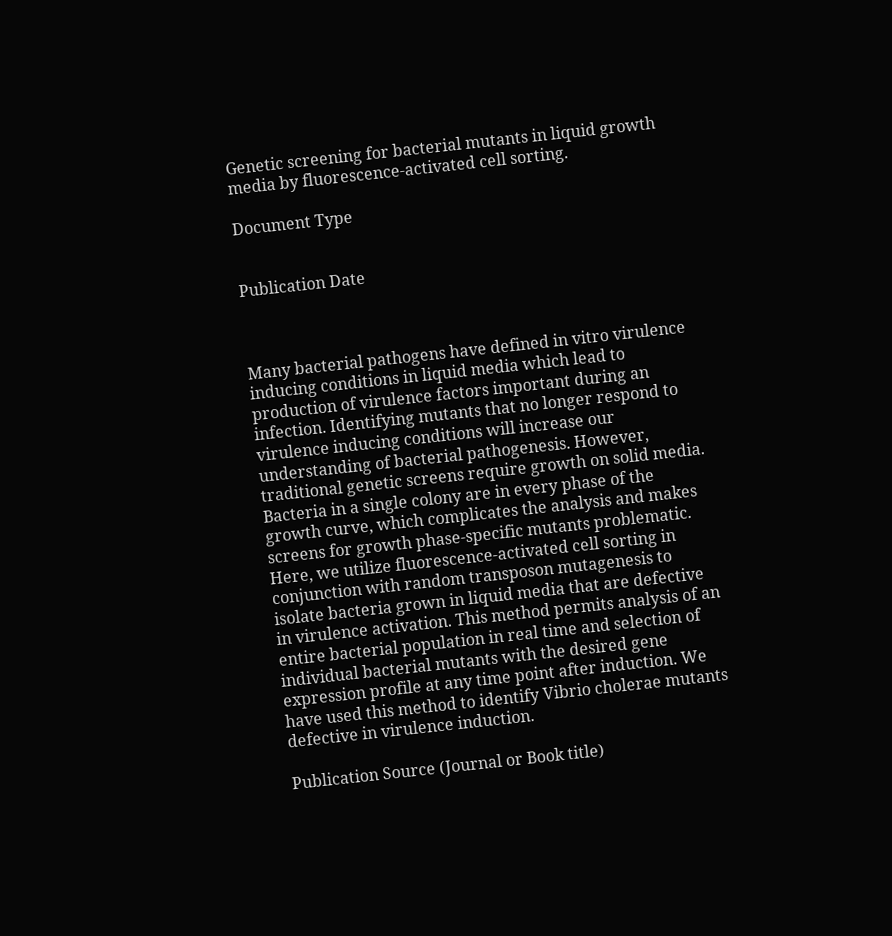Genetic screening for bacterial mutants in liquid growth media by fluorescence-activated cell sorting.

Document Type


Publication Date



Many bacterial pathogens have defined in vitro virulence inducing conditions in liquid media which lead to production of virulence factors important during an infection. Identifying mutants that no longer respond to virulence inducing conditions will increase our understanding of bacterial pathogenesis. However, traditional genetic screens require growth on solid media. Bacteria in a single colony are in every phase of the growth curve, which complicates the analysis and makes screens for growth phase-specific mutants problematic. Here, we utilize fluorescence-activated cell sorting in conjunction with random transposon mutagenesis to isolate bacteria grown in liquid media that are defective in virulence activation. This method permits analysis of an entire bacterial population in real time and selection of individual bacterial mutants with the desired gene expression profile at any time point after induction. We have used this method to identify Vibrio cholerae mutants defective in virulence induction.

Publication Source (Journal or Book title)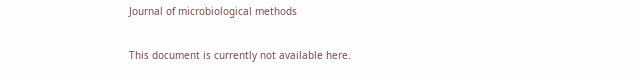Journal of microbiological methods

This document is currently not available here.